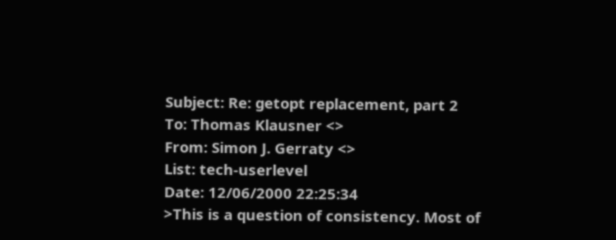Subject: Re: getopt replacement, part 2
To: Thomas Klausner <>
From: Simon J. Gerraty <>
List: tech-userlevel
Date: 12/06/2000 22:25:34
>This is a question of consistency. Most of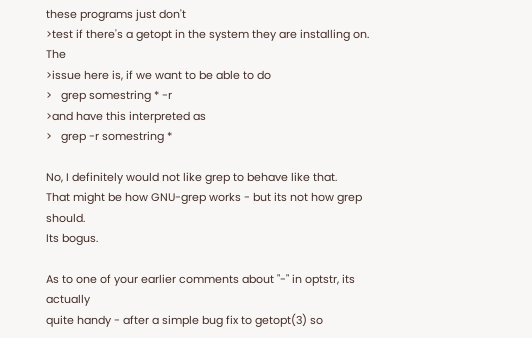these programs just don't
>test if there's a getopt in the system they are installing on. The
>issue here is, if we want to be able to do
>   grep somestring * -r
>and have this interpreted as
>   grep -r somestring *

No, I definitely would not like grep to behave like that.
That might be how GNU-grep works - but its not how grep should.
Its bogus.

As to one of your earlier comments about "-" in optstr, its actually
quite handy - after a simple bug fix to getopt(3) so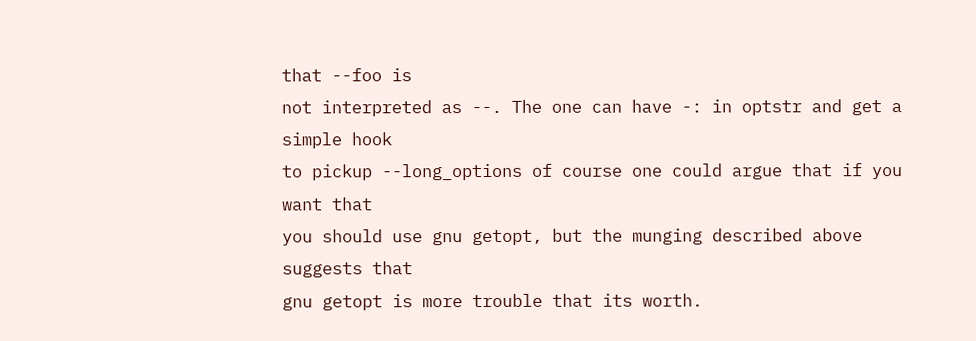that --foo is
not interpreted as --. The one can have -: in optstr and get a simple hook
to pickup --long_options of course one could argue that if you want that
you should use gnu getopt, but the munging described above suggests that
gnu getopt is more trouble that its worth.